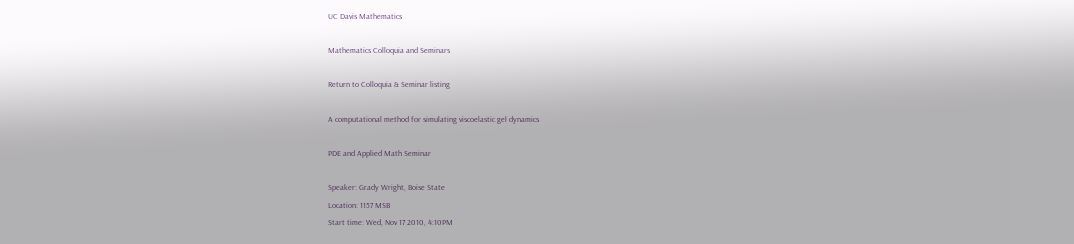UC Davis Mathematics

Mathematics Colloquia and Seminars

Return to Colloquia & Seminar listing

A computational method for simulating viscoelastic gel dynamics

PDE and Applied Math Seminar

Speaker: Grady Wright, Boise State
Location: 1157 MSB
Start time: Wed, Nov 17 2010, 4:10PM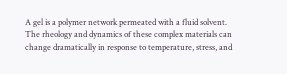A gel is a polymer network permeated with a fluid solvent. The rheology and dynamics of these complex materials can change dramatically in response to temperature, stress, and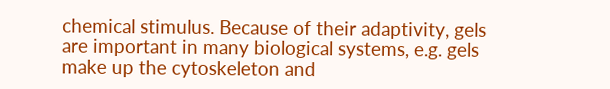chemical stimulus. Because of their adaptivity, gels are important in many biological systems, e.g. gels make up the cytoskeleton and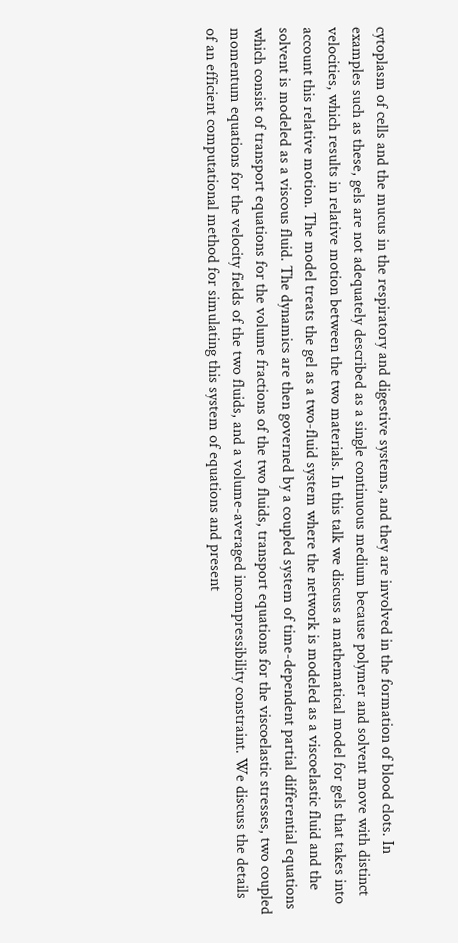cytoplasm of cells and the mucus in the respiratory and digestive systems, and they are involved in the formation of blood clots. In examples such as these, gels are not adequately described as a single continuous medium because polymer and solvent move with distinct velocities, which results in relative motion between the two materials. In this talk we discuss a mathematical model for gels that takes into account this relative motion. The model treats the gel as a two-fluid system where the network is modeled as a viscoelastic fluid and the solvent is modeled as a viscous fluid. The dynamics are then governed by a coupled system of time-dependent partial differential equations which consist of transport equations for the volume fractions of the two fluids, transport equations for the viscoelastic stresses, two coupled momentum equations for the velocity fields of the two fluids, and a volume-averaged incompressibility constraint. We discuss the details of an efficient computational method for simulating this system of equations and present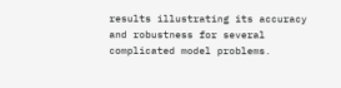results illustrating its accuracy and robustness for several complicated model problems.